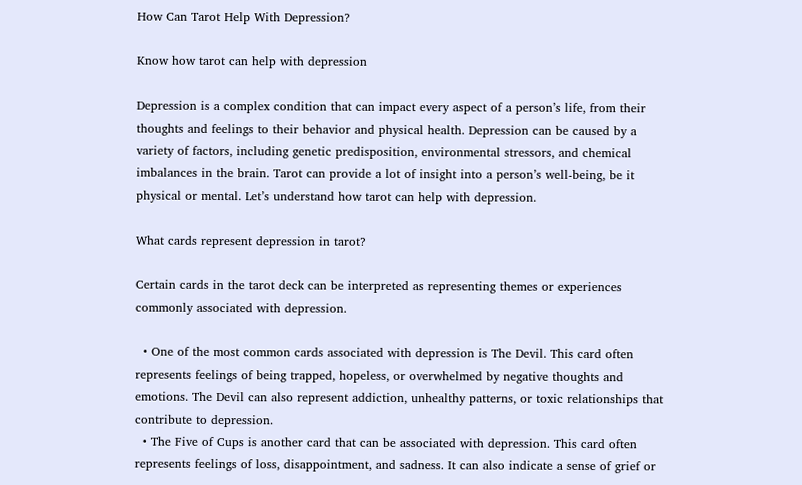How Can Tarot Help With Depression?

Know how tarot can help with depression

Depression is a complex condition that can impact every aspect of a person’s life, from their thoughts and feelings to their behavior and physical health. Depression can be caused by a variety of factors, including genetic predisposition, environmental stressors, and chemical imbalances in the brain. Tarot can provide a lot of insight into a person’s well-being, be it physical or mental. Let’s understand how tarot can help with depression.

What cards represent depression in tarot?

Certain cards in the tarot deck can be interpreted as representing themes or experiences commonly associated with depression.

  • One of the most common cards associated with depression is The Devil. This card often represents feelings of being trapped, hopeless, or overwhelmed by negative thoughts and emotions. The Devil can also represent addiction, unhealthy patterns, or toxic relationships that contribute to depression.
  • The Five of Cups is another card that can be associated with depression. This card often represents feelings of loss, disappointment, and sadness. It can also indicate a sense of grief or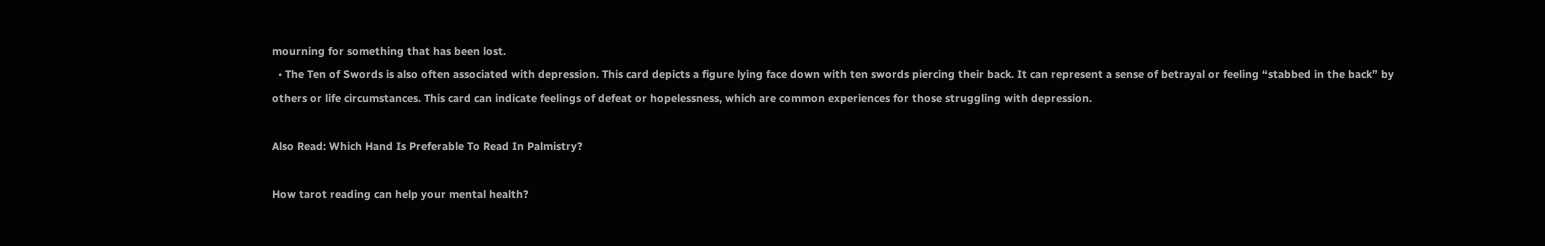mourning for something that has been lost.
  • The Ten of Swords is also often associated with depression. This card depicts a figure lying face down with ten swords piercing their back. It can represent a sense of betrayal or feeling “stabbed in the back” by others or life circumstances. This card can indicate feelings of defeat or hopelessness, which are common experiences for those struggling with depression.

Also Read: Which Hand Is Preferable To Read In Palmistry?

How tarot reading can help your mental health?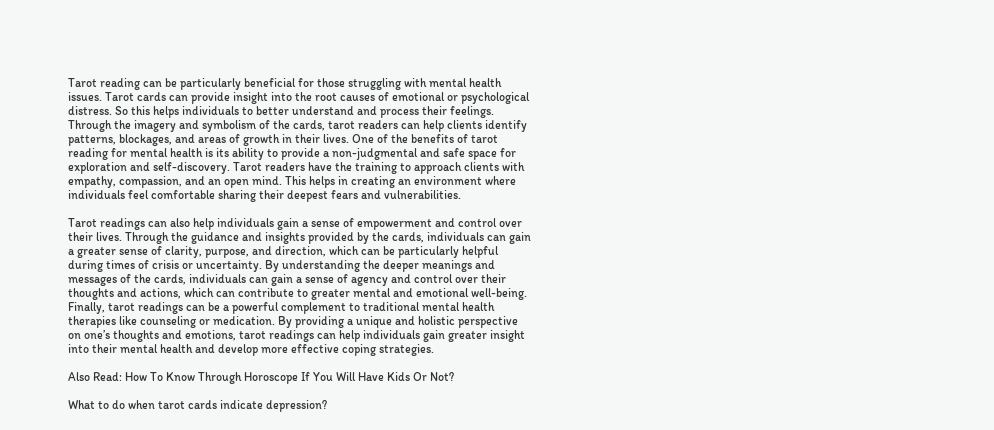Tarot reading can be particularly beneficial for those struggling with mental health issues. Tarot cards can provide insight into the root causes of emotional or psychological distress. So this helps individuals to better understand and process their feelings. Through the imagery and symbolism of the cards, tarot readers can help clients identify patterns, blockages, and areas of growth in their lives. One of the benefits of tarot reading for mental health is its ability to provide a non-judgmental and safe space for exploration and self-discovery. Tarot readers have the training to approach clients with empathy, compassion, and an open mind. This helps in creating an environment where individuals feel comfortable sharing their deepest fears and vulnerabilities.

Tarot readings can also help individuals gain a sense of empowerment and control over their lives. Through the guidance and insights provided by the cards, individuals can gain a greater sense of clarity, purpose, and direction, which can be particularly helpful during times of crisis or uncertainty. By understanding the deeper meanings and messages of the cards, individuals can gain a sense of agency and control over their thoughts and actions, which can contribute to greater mental and emotional well-being. Finally, tarot readings can be a powerful complement to traditional mental health therapies like counseling or medication. By providing a unique and holistic perspective on one’s thoughts and emotions, tarot readings can help individuals gain greater insight into their mental health and develop more effective coping strategies.

Also Read: How To Know Through Horoscope If You Will Have Kids Or Not?

What to do when tarot cards indicate depression?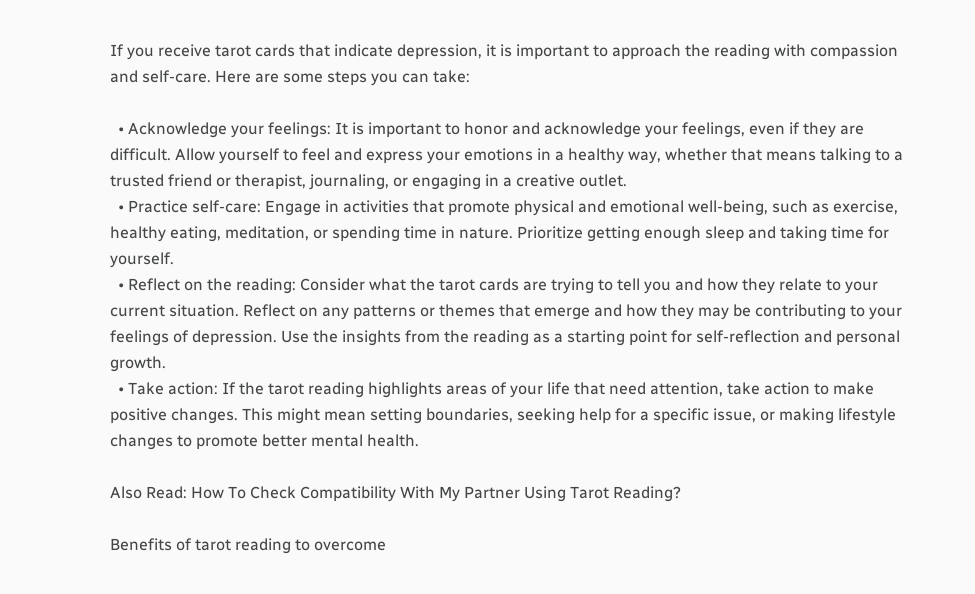If you receive tarot cards that indicate depression, it is important to approach the reading with compassion and self-care. Here are some steps you can take:

  • Acknowledge your feelings: It is important to honor and acknowledge your feelings, even if they are difficult. Allow yourself to feel and express your emotions in a healthy way, whether that means talking to a trusted friend or therapist, journaling, or engaging in a creative outlet.
  • Practice self-care: Engage in activities that promote physical and emotional well-being, such as exercise, healthy eating, meditation, or spending time in nature. Prioritize getting enough sleep and taking time for yourself.
  • Reflect on the reading: Consider what the tarot cards are trying to tell you and how they relate to your current situation. Reflect on any patterns or themes that emerge and how they may be contributing to your feelings of depression. Use the insights from the reading as a starting point for self-reflection and personal growth.
  • Take action: If the tarot reading highlights areas of your life that need attention, take action to make positive changes. This might mean setting boundaries, seeking help for a specific issue, or making lifestyle changes to promote better mental health.

Also Read: How To Check Compatibility With My Partner Using Tarot Reading?

Benefits of tarot reading to overcome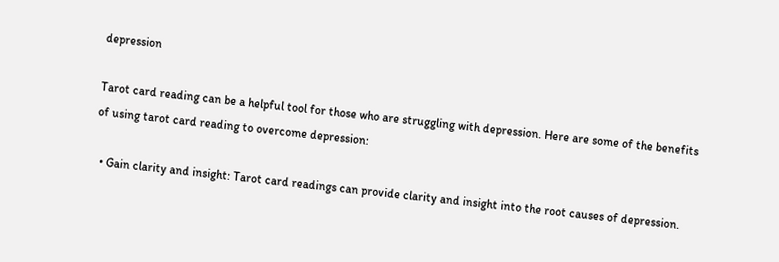depression

Tarot card reading can be a helpful tool for those who are struggling with depression. Here are some of the benefits of using tarot card reading to overcome depression:

  • Gain clarity and insight: Tarot card readings can provide clarity and insight into the root causes of depression.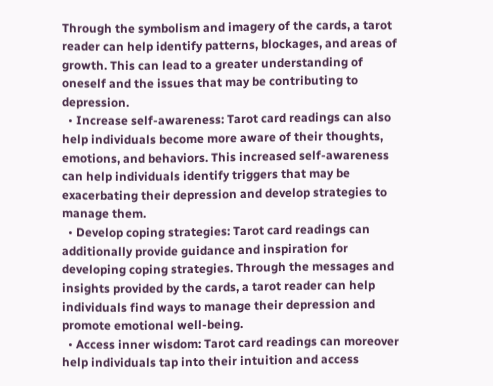Through the symbolism and imagery of the cards, a tarot reader can help identify patterns, blockages, and areas of growth. This can lead to a greater understanding of oneself and the issues that may be contributing to depression.
  • Increase self-awareness: Tarot card readings can also help individuals become more aware of their thoughts, emotions, and behaviors. This increased self-awareness can help individuals identify triggers that may be exacerbating their depression and develop strategies to manage them.
  • Develop coping strategies: Tarot card readings can additionally provide guidance and inspiration for developing coping strategies. Through the messages and insights provided by the cards, a tarot reader can help individuals find ways to manage their depression and promote emotional well-being.
  • Access inner wisdom: Tarot card readings can moreover help individuals tap into their intuition and access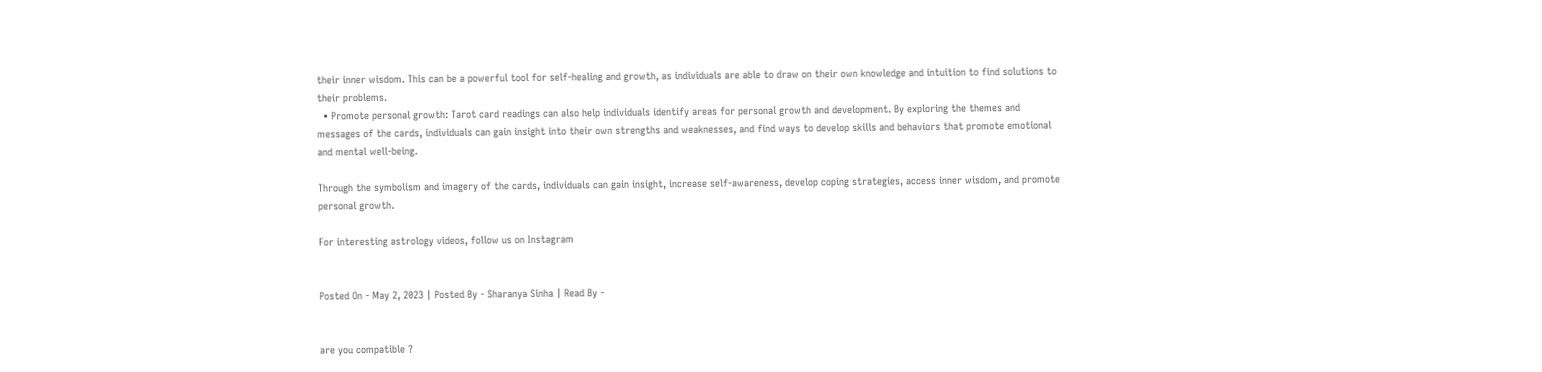their inner wisdom. This can be a powerful tool for self-healing and growth, as individuals are able to draw on their own knowledge and intuition to find solutions to their problems.
  • Promote personal growth: Tarot card readings can also help individuals identify areas for personal growth and development. By exploring the themes and messages of the cards, individuals can gain insight into their own strengths and weaknesses, and find ways to develop skills and behaviors that promote emotional and mental well-being.

Through the symbolism and imagery of the cards, individuals can gain insight, increase self-awareness, develop coping strategies, access inner wisdom, and promote personal growth.

For interesting astrology videos, follow us on Instagram


Posted On - May 2, 2023 | Posted By - Sharanya Sinha | Read By -


are you compatible ?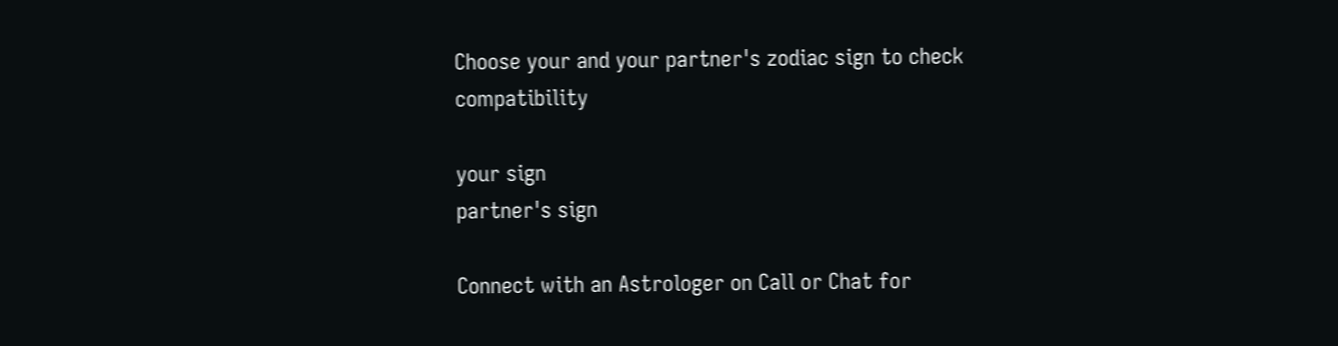Choose your and your partner's zodiac sign to check compatibility

your sign
partner's sign

Connect with an Astrologer on Call or Chat for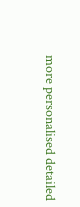more personalised detailed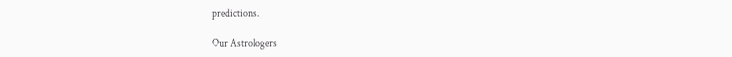predictions.

Our Astrologers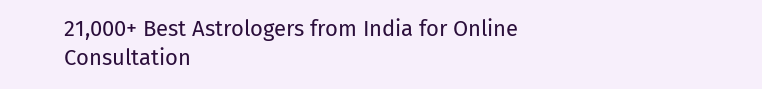21,000+ Best Astrologers from India for Online Consultation